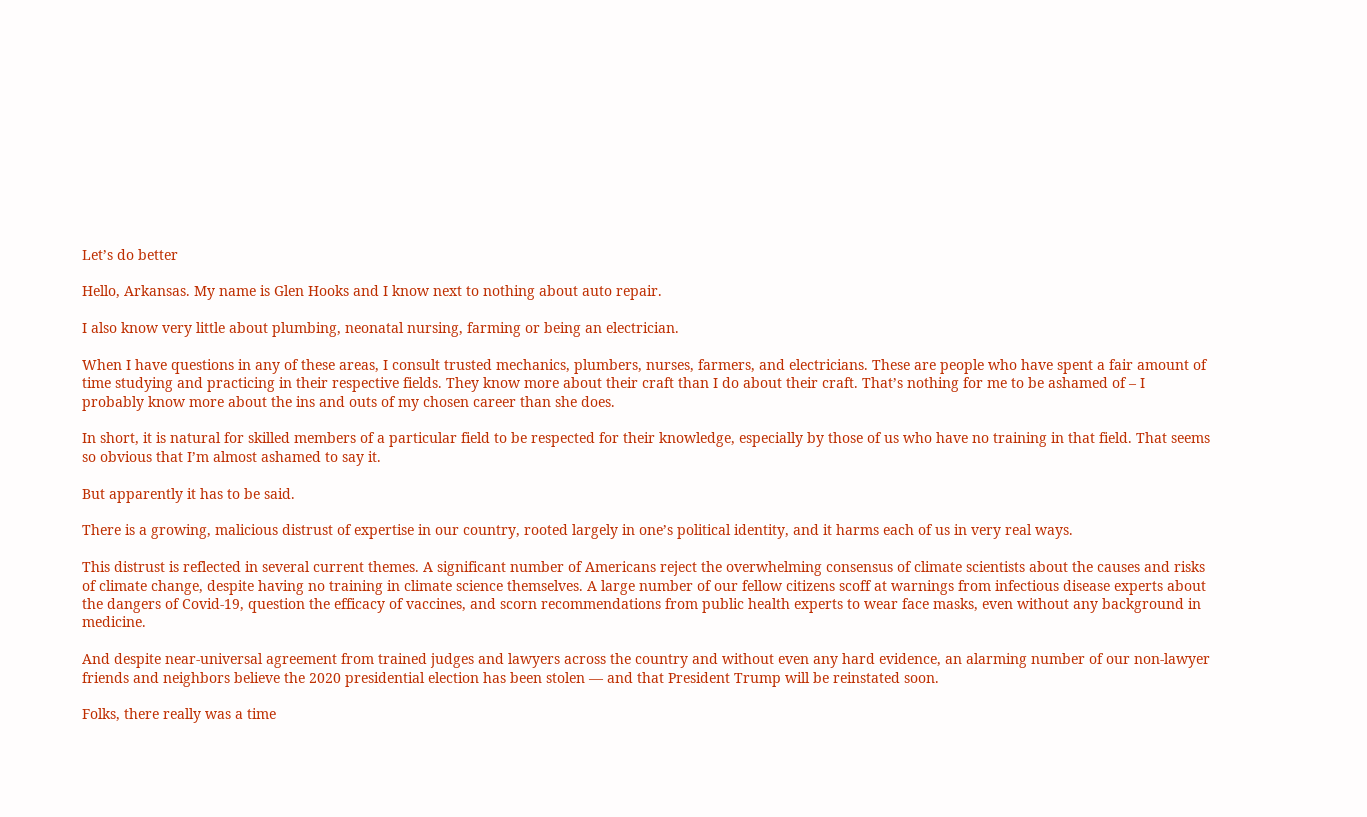Let’s do better

Hello, Arkansas. My name is Glen Hooks and I know next to nothing about auto repair.

I also know very little about plumbing, neonatal nursing, farming or being an electrician.

When I have questions in any of these areas, I consult trusted mechanics, plumbers, nurses, farmers, and electricians. These are people who have spent a fair amount of time studying and practicing in their respective fields. They know more about their craft than I do about their craft. That’s nothing for me to be ashamed of – I probably know more about the ins and outs of my chosen career than she does.

In short, it is natural for skilled members of a particular field to be respected for their knowledge, especially by those of us who have no training in that field. That seems so obvious that I’m almost ashamed to say it.

But apparently it has to be said.

There is a growing, malicious distrust of expertise in our country, rooted largely in one’s political identity, and it harms each of us in very real ways.

This distrust is reflected in several current themes. A significant number of Americans reject the overwhelming consensus of climate scientists about the causes and risks of climate change, despite having no training in climate science themselves. A large number of our fellow citizens scoff at warnings from infectious disease experts about the dangers of Covid-19, question the efficacy of vaccines, and scorn recommendations from public health experts to wear face masks, even without any background in medicine.

And despite near-universal agreement from trained judges and lawyers across the country and without even any hard evidence, an alarming number of our non-lawyer friends and neighbors believe the 2020 presidential election has been stolen — and that President Trump will be reinstated soon.

Folks, there really was a time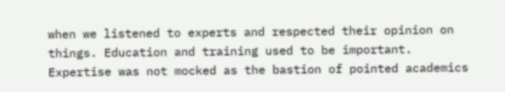when we listened to experts and respected their opinion on things. Education and training used to be important. Expertise was not mocked as the bastion of pointed academics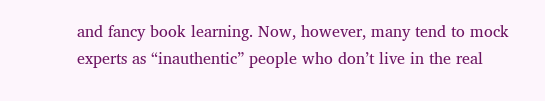and fancy book learning. Now, however, many tend to mock experts as “inauthentic” people who don’t live in the real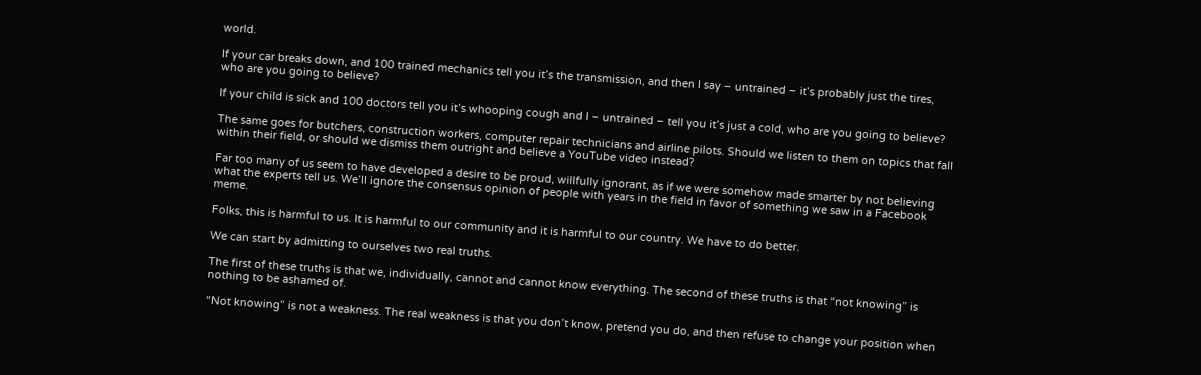world.

If your car breaks down, and 100 trained mechanics tell you it’s the transmission, and then I say – untrained – it’s probably just the tires, who are you going to believe?

If your child is sick and 100 doctors tell you it’s whooping cough and I – untrained – tell you it’s just a cold, who are you going to believe?

The same goes for butchers, construction workers, computer repair technicians and airline pilots. Should we listen to them on topics that fall within their field, or should we dismiss them outright and believe a YouTube video instead?

Far too many of us seem to have developed a desire to be proud, willfully ignorant, as if we were somehow made smarter by not believing what the experts tell us. We’ll ignore the consensus opinion of people with years in the field in favor of something we saw in a Facebook meme.

Folks, this is harmful to us. It is harmful to our community and it is harmful to our country. We have to do better.

We can start by admitting to ourselves two real truths.

The first of these truths is that we, individually, cannot and cannot know everything. The second of these truths is that “not knowing” is nothing to be ashamed of.

“Not knowing” is not a weakness. The real weakness is that you don’t know, pretend you do, and then refuse to change your position when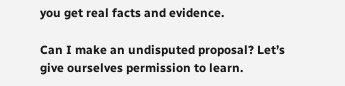you get real facts and evidence.

Can I make an undisputed proposal? Let’s give ourselves permission to learn.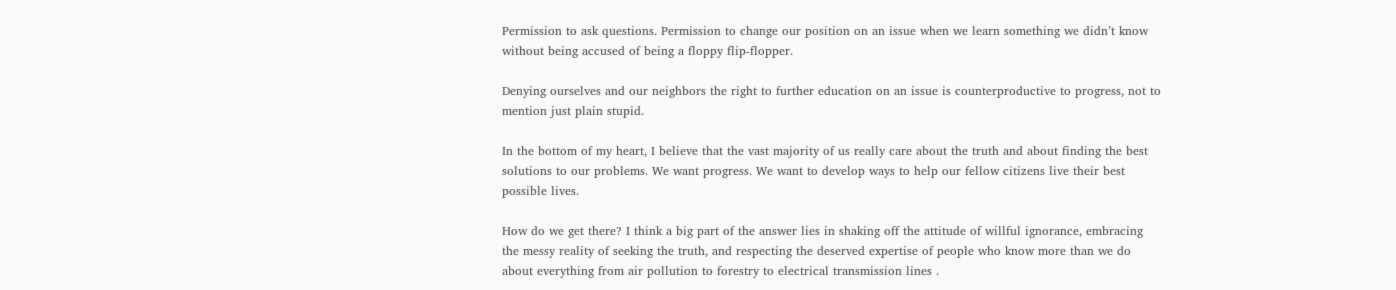Permission to ask questions. Permission to change our position on an issue when we learn something we didn’t know without being accused of being a floppy flip-flopper.

Denying ourselves and our neighbors the right to further education on an issue is counterproductive to progress, not to mention just plain stupid.

In the bottom of my heart, I believe that the vast majority of us really care about the truth and about finding the best solutions to our problems. We want progress. We want to develop ways to help our fellow citizens live their best possible lives.

How do we get there? I think a big part of the answer lies in shaking off the attitude of willful ignorance, embracing the messy reality of seeking the truth, and respecting the deserved expertise of people who know more than we do about everything from air pollution to forestry to electrical transmission lines .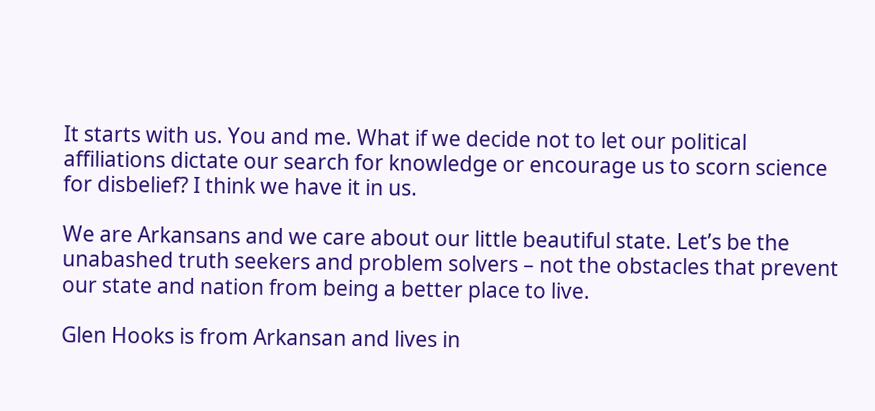It starts with us. You and me. What if we decide not to let our political affiliations dictate our search for knowledge or encourage us to scorn science for disbelief? I think we have it in us.

We are Arkansans and we care about our little beautiful state. Let’s be the unabashed truth seekers and problem solvers – not the obstacles that prevent our state and nation from being a better place to live.

Glen Hooks is from Arkansan and lives in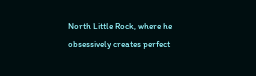North Little Rock, where he obsessively creates perfect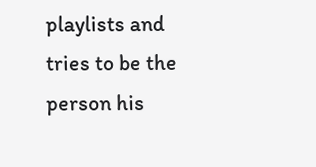playlists and tries to be the person his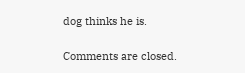dog thinks he is.

Comments are closed.